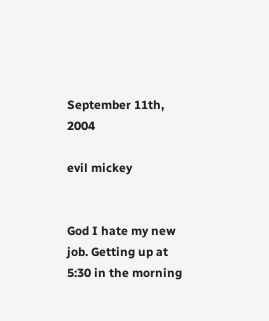September 11th, 2004

evil mickey


God I hate my new job. Getting up at 5:30 in the morning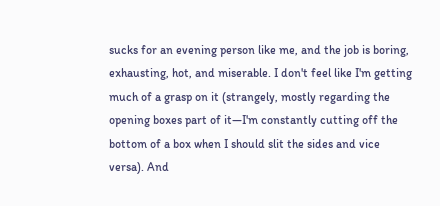sucks for an evening person like me, and the job is boring, exhausting, hot, and miserable. I don't feel like I'm getting much of a grasp on it (strangely, mostly regarding the opening boxes part of it—I'm constantly cutting off the bottom of a box when I should slit the sides and vice versa). And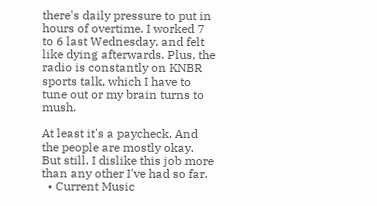there's daily pressure to put in hours of overtime. I worked 7 to 6 last Wednesday, and felt like dying afterwards. Plus, the radio is constantly on KNBR sports talk, which I have to tune out or my brain turns to mush.

At least it's a paycheck. And the people are mostly okay. But still. I dislike this job more than any other I've had so far.
  • Current Music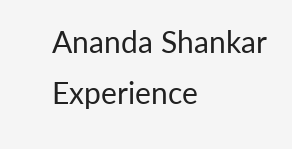Ananda Shankar Experience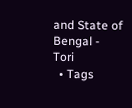and State of Bengal - Tori
  • Tags